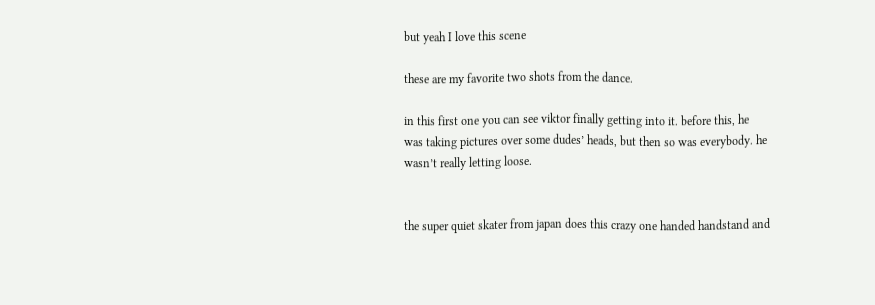but yeah I love this scene

these are my favorite two shots from the dance.

in this first one you can see viktor finally getting into it. before this, he was taking pictures over some dudes’ heads, but then so was everybody. he wasn’t really letting loose.


the super quiet skater from japan does this crazy one handed handstand and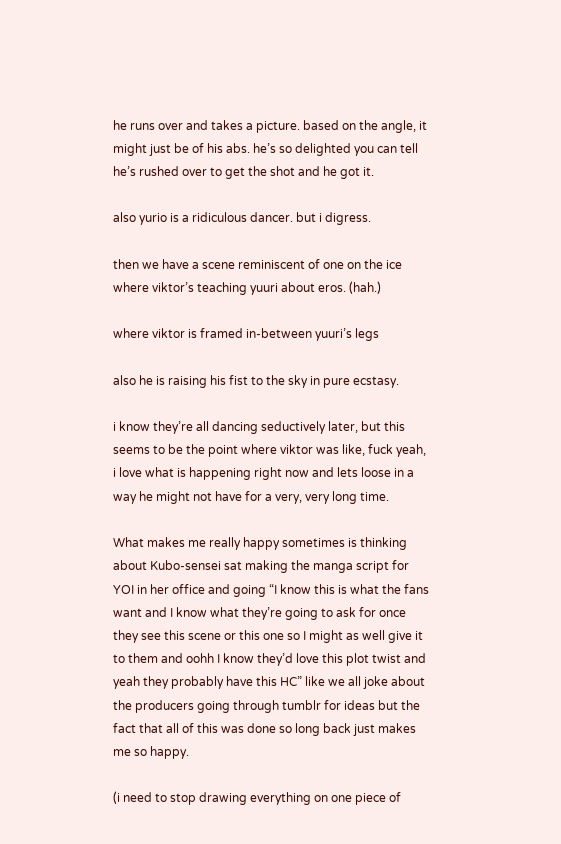he runs over and takes a picture. based on the angle, it might just be of his abs. he’s so delighted you can tell he’s rushed over to get the shot and he got it.

also yurio is a ridiculous dancer. but i digress.

then we have a scene reminiscent of one on the ice where viktor’s teaching yuuri about eros. (hah.)

where viktor is framed in-between yuuri’s legs

also he is raising his fist to the sky in pure ecstasy.

i know they’re all dancing seductively later, but this seems to be the point where viktor was like, fuck yeah, i love what is happening right now and lets loose in a way he might not have for a very, very long time.

What makes me really happy sometimes is thinking about Kubo-sensei sat making the manga script for YOI in her office and going “I know this is what the fans want and I know what they’re going to ask for once they see this scene or this one so I might as well give it to them and oohh I know they’d love this plot twist and yeah they probably have this HC” like we all joke about the producers going through tumblr for ideas but the fact that all of this was done so long back just makes me so happy.

(i need to stop drawing everything on one piece of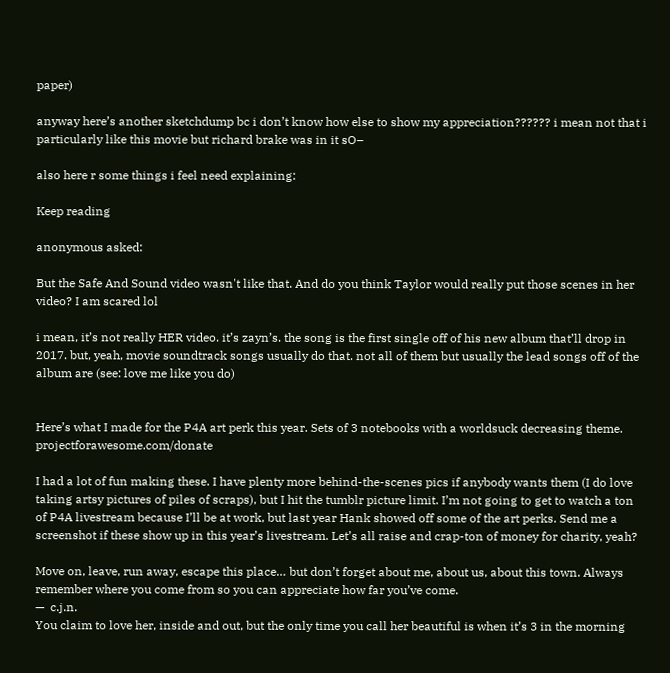paper)

anyway here’s another sketchdump bc i don’t know how else to show my appreciation?????? i mean not that i particularly like this movie but richard brake was in it sO–

also here r some things i feel need explaining:

Keep reading

anonymous asked:

But the Safe And Sound video wasn't like that. And do you think Taylor would really put those scenes in her video? I am scared lol

i mean, it’s not really HER video. it’s zayn’s. the song is the first single off of his new album that’ll drop in 2017. but, yeah, movie soundtrack songs usually do that. not all of them but usually the lead songs off of the album are (see: love me like you do)


Here’s what I made for the P4A art perk this year. Sets of 3 notebooks with a worldsuck decreasing theme. projectforawesome.com/donate

I had a lot of fun making these. I have plenty more behind-the-scenes pics if anybody wants them (I do love taking artsy pictures of piles of scraps), but I hit the tumblr picture limit. I’m not going to get to watch a ton of P4A livestream because I’ll be at work, but last year Hank showed off some of the art perks. Send me a screenshot if these show up in this year’s livestream. Let’s all raise and crap-ton of money for charity, yeah?

Move on, leave, run away, escape this place… but don’t forget about me, about us, about this town. Always remember where you come from so you can appreciate how far you’ve come.
—  c.j.n.
You claim to love her, inside and out, but the only time you call her beautiful is when it’s 3 in the morning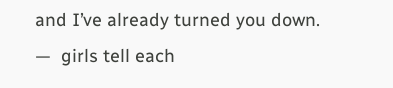and I’ve already turned you down.
—  girls tell each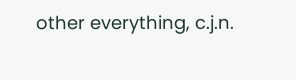other everything, c.j.n.